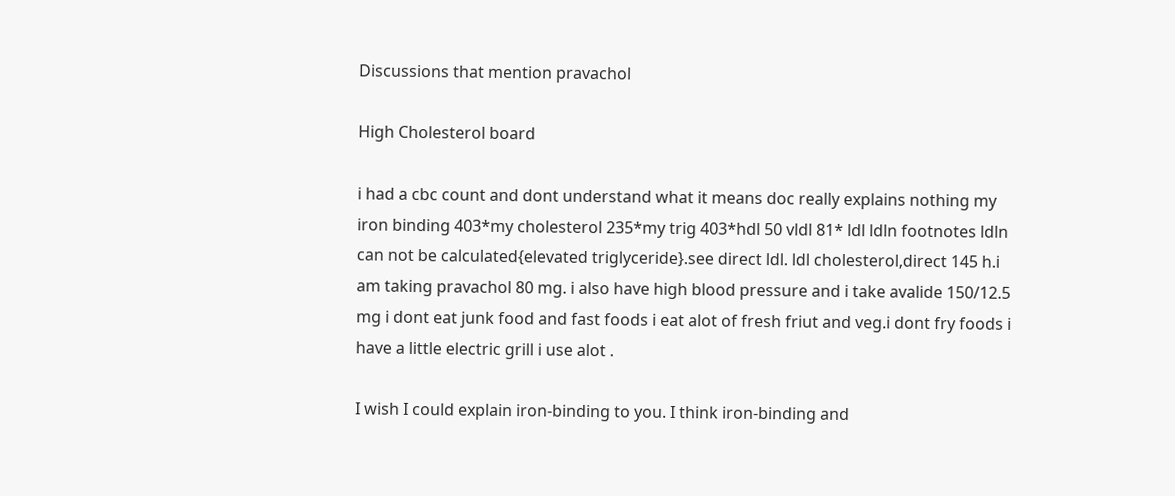Discussions that mention pravachol

High Cholesterol board

i had a cbc count and dont understand what it means doc really explains nothing my iron binding 403*my cholesterol 235*my trig 403*hdl 50 vldl 81* ldl ldln footnotes ldln can not be calculated{elevated triglyceride}.see direct ldl. ldl cholesterol,direct 145 h.i am taking pravachol 80 mg. i also have high blood pressure and i take avalide 150/12.5 mg i dont eat junk food and fast foods i eat alot of fresh friut and veg.i dont fry foods i have a little electric grill i use alot .

I wish I could explain iron-binding to you. I think iron-binding and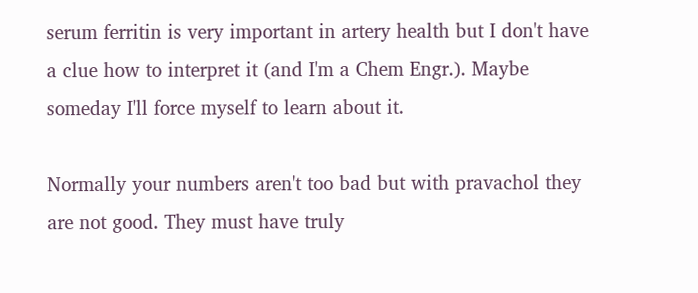serum ferritin is very important in artery health but I don't have a clue how to interpret it (and I'm a Chem Engr.). Maybe someday I'll force myself to learn about it.

Normally your numbers aren't too bad but with pravachol they are not good. They must have truly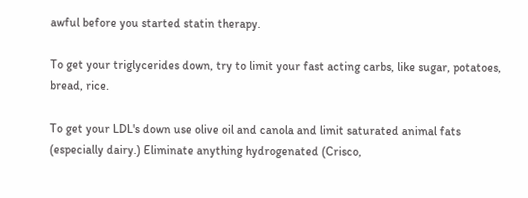awful before you started statin therapy.

To get your triglycerides down, try to limit your fast acting carbs, like sugar, potatoes, bread, rice.

To get your LDL's down use olive oil and canola and limit saturated animal fats (especially dairy.) Eliminate anything hydrogenated (Crisco,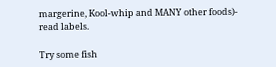margerine, Kool-whip and MANY other foods)- read labels.

Try some fish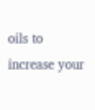oils to increase your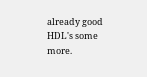already good HDL's some more.